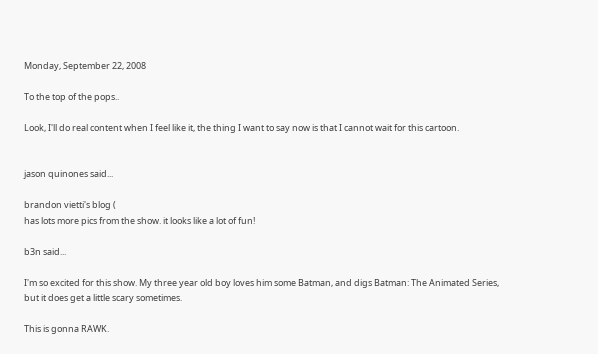Monday, September 22, 2008

To the top of the pops..

Look, I'll do real content when I feel like it, the thing I want to say now is that I cannot wait for this cartoon.


jason quinones said...

brandon vietti's blog (
has lots more pics from the show. it looks like a lot of fun!

b3n said...

I'm so excited for this show. My three year old boy loves him some Batman, and digs Batman: The Animated Series, but it does get a little scary sometimes.

This is gonna RAWK.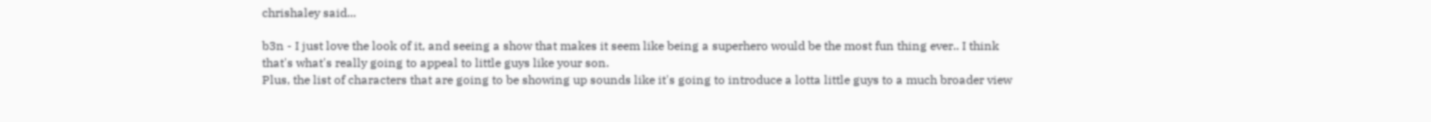chrishaley said...

b3n - I just love the look of it, and seeing a show that makes it seem like being a superhero would be the most fun thing ever.. I think that's what's really going to appeal to little guys like your son.
Plus, the list of characters that are going to be showing up sounds like it's going to introduce a lotta little guys to a much broader view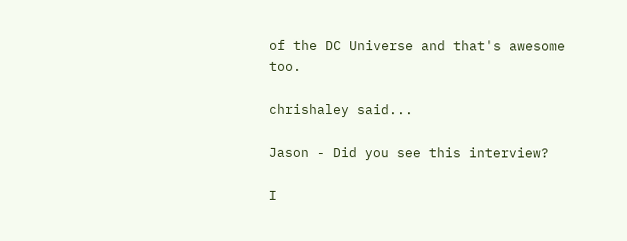of the DC Universe and that's awesome too.

chrishaley said...

Jason - Did you see this interview?

I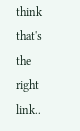think that's the right link..